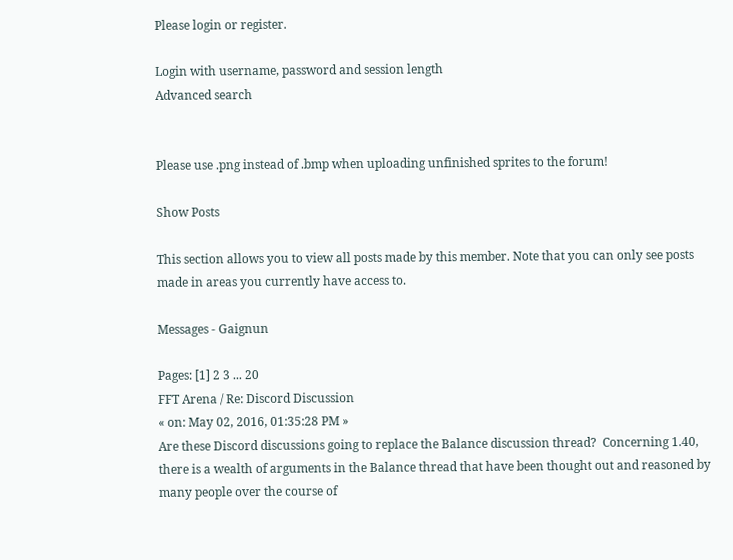Please login or register.

Login with username, password and session length
Advanced search


Please use .png instead of .bmp when uploading unfinished sprites to the forum!

Show Posts

This section allows you to view all posts made by this member. Note that you can only see posts made in areas you currently have access to.

Messages - Gaignun

Pages: [1] 2 3 ... 20
FFT Arena / Re: Discord Discussion
« on: May 02, 2016, 01:35:28 PM »
Are these Discord discussions going to replace the Balance discussion thread?  Concerning 1.40, there is a wealth of arguments in the Balance thread that have been thought out and reasoned by many people over the course of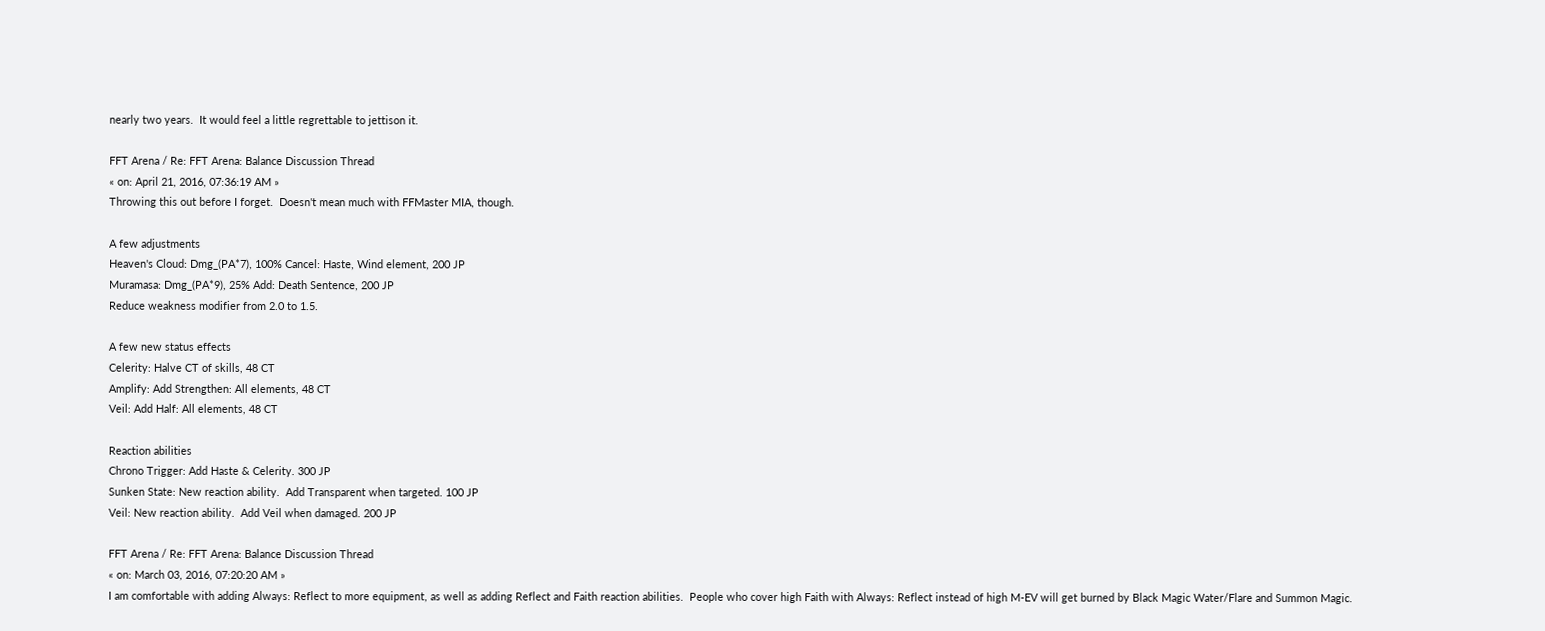nearly two years.  It would feel a little regrettable to jettison it.

FFT Arena / Re: FFT Arena: Balance Discussion Thread
« on: April 21, 2016, 07:36:19 AM »
Throwing this out before I forget.  Doesn't mean much with FFMaster MIA, though.

A few adjustments
Heaven's Cloud: Dmg_(PA*7), 100% Cancel: Haste, Wind element, 200 JP
Muramasa: Dmg_(PA*9), 25% Add: Death Sentence, 200 JP
Reduce weakness modifier from 2.0 to 1.5.

A few new status effects
Celerity: Halve CT of skills, 48 CT
Amplify: Add Strengthen: All elements, 48 CT
Veil: Add Half: All elements, 48 CT

Reaction abilities
Chrono Trigger: Add Haste & Celerity. 300 JP
Sunken State: New reaction ability.  Add Transparent when targeted. 100 JP
Veil: New reaction ability.  Add Veil when damaged. 200 JP

FFT Arena / Re: FFT Arena: Balance Discussion Thread
« on: March 03, 2016, 07:20:20 AM »
I am comfortable with adding Always: Reflect to more equipment, as well as adding Reflect and Faith reaction abilities.  People who cover high Faith with Always: Reflect instead of high M-EV will get burned by Black Magic Water/Flare and Summon Magic.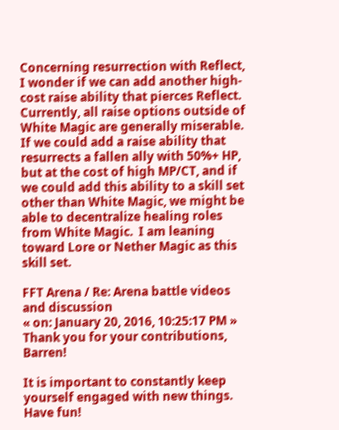Concerning resurrection with Reflect, I wonder if we can add another high-cost raise ability that pierces Reflect.  Currently, all raise options outside of White Magic are generally miserable.  If we could add a raise ability that resurrects a fallen ally with 50%+ HP, but at the cost of high MP/CT, and if we could add this ability to a skill set other than White Magic, we might be able to decentralize healing roles from White Magic.  I am leaning toward Lore or Nether Magic as this skill set.

FFT Arena / Re: Arena battle videos and discussion
« on: January 20, 2016, 10:25:17 PM »
Thank you for your contributions, Barren!

It is important to constantly keep yourself engaged with new things.  Have fun!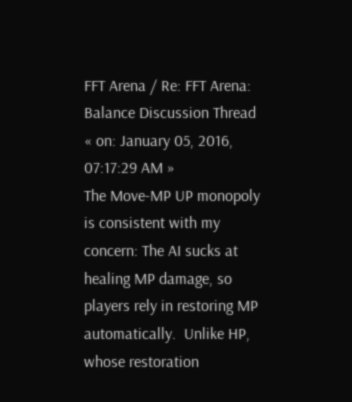FFT Arena / Re: FFT Arena: Balance Discussion Thread
« on: January 05, 2016, 07:17:29 AM »
The Move-MP UP monopoly is consistent with my concern: The AI sucks at healing MP damage, so players rely in restoring MP automatically.  Unlike HP, whose restoration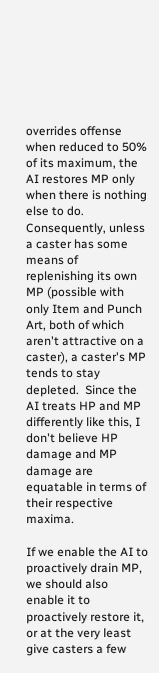overrides offense when reduced to 50% of its maximum, the AI restores MP only when there is nothing else to do.  Consequently, unless a caster has some means of replenishing its own MP (possible with only Item and Punch Art, both of which aren't attractive on a caster), a caster's MP tends to stay depleted.  Since the AI treats HP and MP differently like this, I don't believe HP damage and MP damage are equatable in terms of their respective maxima.

If we enable the AI to proactively drain MP, we should also enable it to proactively restore it, or at the very least give casters a few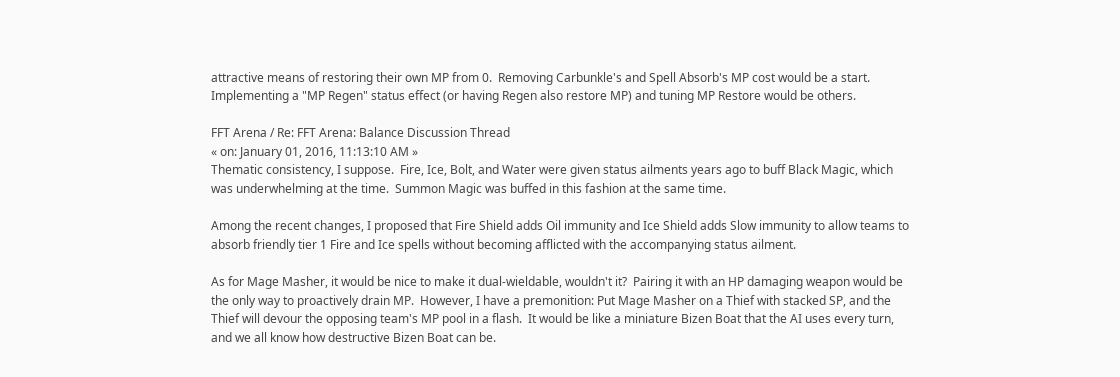attractive means of restoring their own MP from 0.  Removing Carbunkle's and Spell Absorb's MP cost would be a start.  Implementing a "MP Regen" status effect (or having Regen also restore MP) and tuning MP Restore would be others.

FFT Arena / Re: FFT Arena: Balance Discussion Thread
« on: January 01, 2016, 11:13:10 AM »
Thematic consistency, I suppose.  Fire, Ice, Bolt, and Water were given status ailments years ago to buff Black Magic, which was underwhelming at the time.  Summon Magic was buffed in this fashion at the same time.

Among the recent changes, I proposed that Fire Shield adds Oil immunity and Ice Shield adds Slow immunity to allow teams to absorb friendly tier 1 Fire and Ice spells without becoming afflicted with the accompanying status ailment.

As for Mage Masher, it would be nice to make it dual-wieldable, wouldn't it?  Pairing it with an HP damaging weapon would be the only way to proactively drain MP.  However, I have a premonition: Put Mage Masher on a Thief with stacked SP, and the Thief will devour the opposing team's MP pool in a flash.  It would be like a miniature Bizen Boat that the AI uses every turn, and we all know how destructive Bizen Boat can be.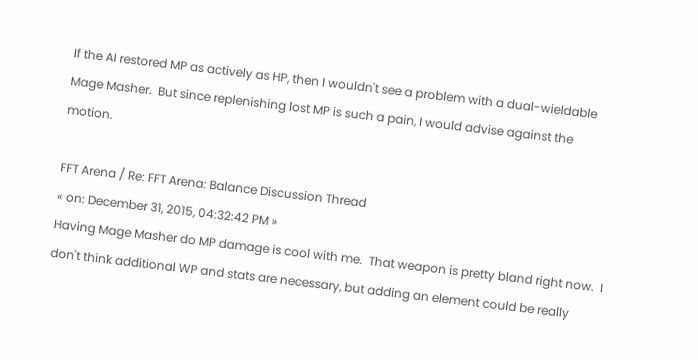If the AI restored MP as actively as HP, then I wouldn't see a problem with a dual-wieldable Mage Masher.  But since replenishing lost MP is such a pain, I would advise against the motion.

FFT Arena / Re: FFT Arena: Balance Discussion Thread
« on: December 31, 2015, 04:32:42 PM »
Having Mage Masher do MP damage is cool with me.  That weapon is pretty bland right now.  I don't think additional WP and stats are necessary, but adding an element could be really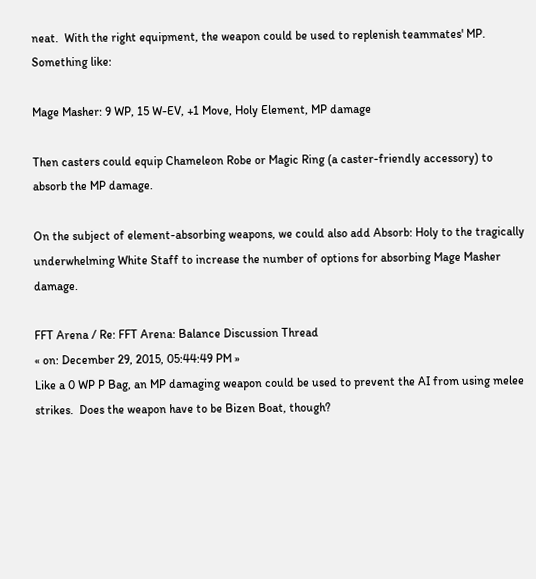neat.  With the right equipment, the weapon could be used to replenish teammates' MP.  Something like:

Mage Masher: 9 WP, 15 W-EV, +1 Move, Holy Element, MP damage

Then casters could equip Chameleon Robe or Magic Ring (a caster-friendly accessory) to absorb the MP damage.

On the subject of element-absorbing weapons, we could also add Absorb: Holy to the tragically underwhelming White Staff to increase the number of options for absorbing Mage Masher damage.

FFT Arena / Re: FFT Arena: Balance Discussion Thread
« on: December 29, 2015, 05:44:49 PM »
Like a 0 WP P Bag, an MP damaging weapon could be used to prevent the AI from using melee strikes.  Does the weapon have to be Bizen Boat, though?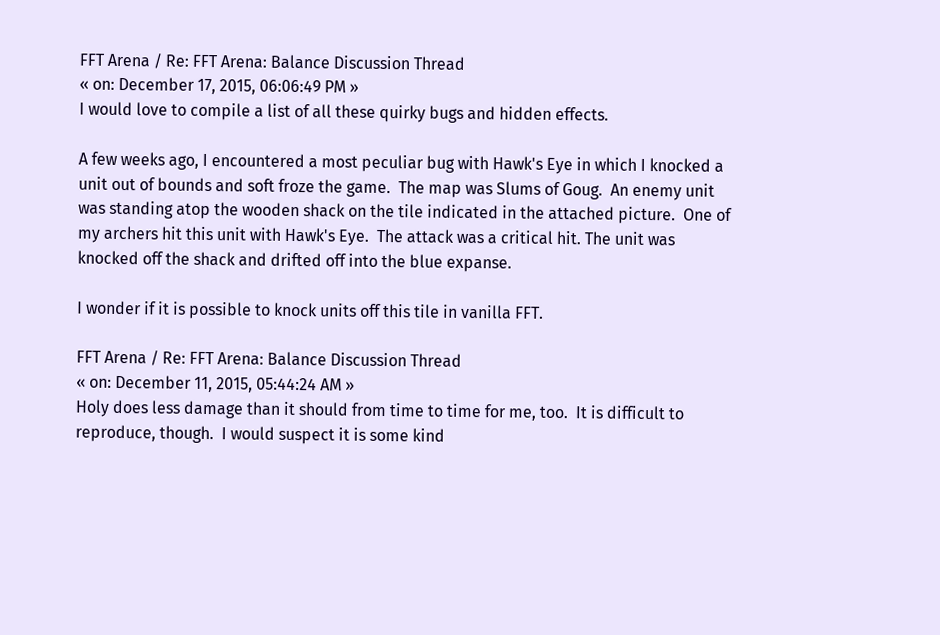FFT Arena / Re: FFT Arena: Balance Discussion Thread
« on: December 17, 2015, 06:06:49 PM »
I would love to compile a list of all these quirky bugs and hidden effects.

A few weeks ago, I encountered a most peculiar bug with Hawk's Eye in which I knocked a unit out of bounds and soft froze the game.  The map was Slums of Goug.  An enemy unit was standing atop the wooden shack on the tile indicated in the attached picture.  One of my archers hit this unit with Hawk's Eye.  The attack was a critical hit. The unit was knocked off the shack and drifted off into the blue expanse.

I wonder if it is possible to knock units off this tile in vanilla FFT.

FFT Arena / Re: FFT Arena: Balance Discussion Thread
« on: December 11, 2015, 05:44:24 AM »
Holy does less damage than it should from time to time for me, too.  It is difficult to reproduce, though.  I would suspect it is some kind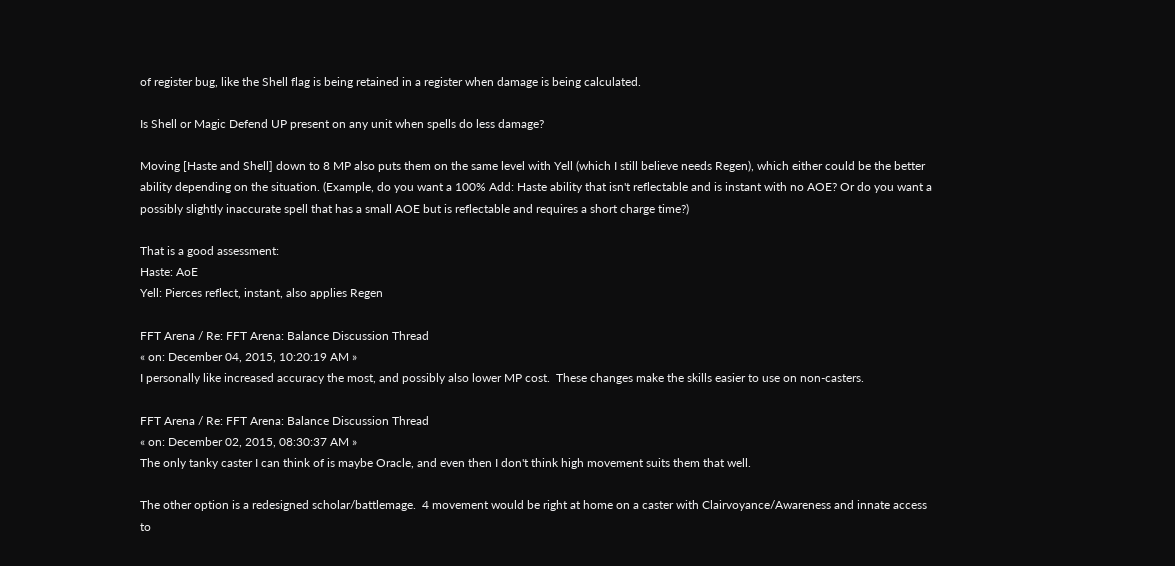of register bug, like the Shell flag is being retained in a register when damage is being calculated.

Is Shell or Magic Defend UP present on any unit when spells do less damage?

Moving [Haste and Shell] down to 8 MP also puts them on the same level with Yell (which I still believe needs Regen), which either could be the better ability depending on the situation. (Example, do you want a 100% Add: Haste ability that isn't reflectable and is instant with no AOE? Or do you want a possibly slightly inaccurate spell that has a small AOE but is reflectable and requires a short charge time?)

That is a good assessment:
Haste: AoE
Yell: Pierces reflect, instant, also applies Regen

FFT Arena / Re: FFT Arena: Balance Discussion Thread
« on: December 04, 2015, 10:20:19 AM »
I personally like increased accuracy the most, and possibly also lower MP cost.  These changes make the skills easier to use on non-casters.

FFT Arena / Re: FFT Arena: Balance Discussion Thread
« on: December 02, 2015, 08:30:37 AM »
The only tanky caster I can think of is maybe Oracle, and even then I don't think high movement suits them that well.

The other option is a redesigned scholar/battlemage.  4 movement would be right at home on a caster with Clairvoyance/Awareness and innate access to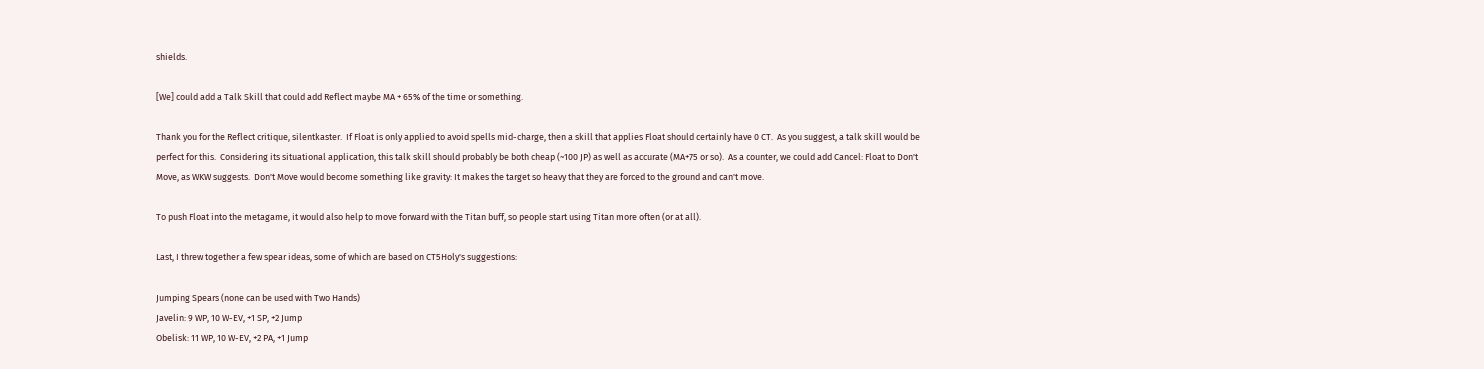shields.

[We] could add a Talk Skill that could add Reflect maybe MA + 65% of the time or something.

Thank you for the Reflect critique, silentkaster.  If Float is only applied to avoid spells mid-charge, then a skill that applies Float should certainly have 0 CT.  As you suggest, a talk skill would be perfect for this.  Considering its situational application, this talk skill should probably be both cheap (~100 JP) as well as accurate (MA+75 or so).  As a counter, we could add Cancel: Float to Don't Move, as WKW suggests.  Don't Move would become something like gravity: It makes the target so heavy that they are forced to the ground and can't move.

To push Float into the metagame, it would also help to move forward with the Titan buff, so people start using Titan more often (or at all).

Last, I threw together a few spear ideas, some of which are based on CT5Holy's suggestions:

Jumping Spears (none can be used with Two Hands)
Javelin: 9 WP, 10 W-EV, +1 SP, +2 Jump
Obelisk: 11 WP, 10 W-EV, +2 PA, +1 Jump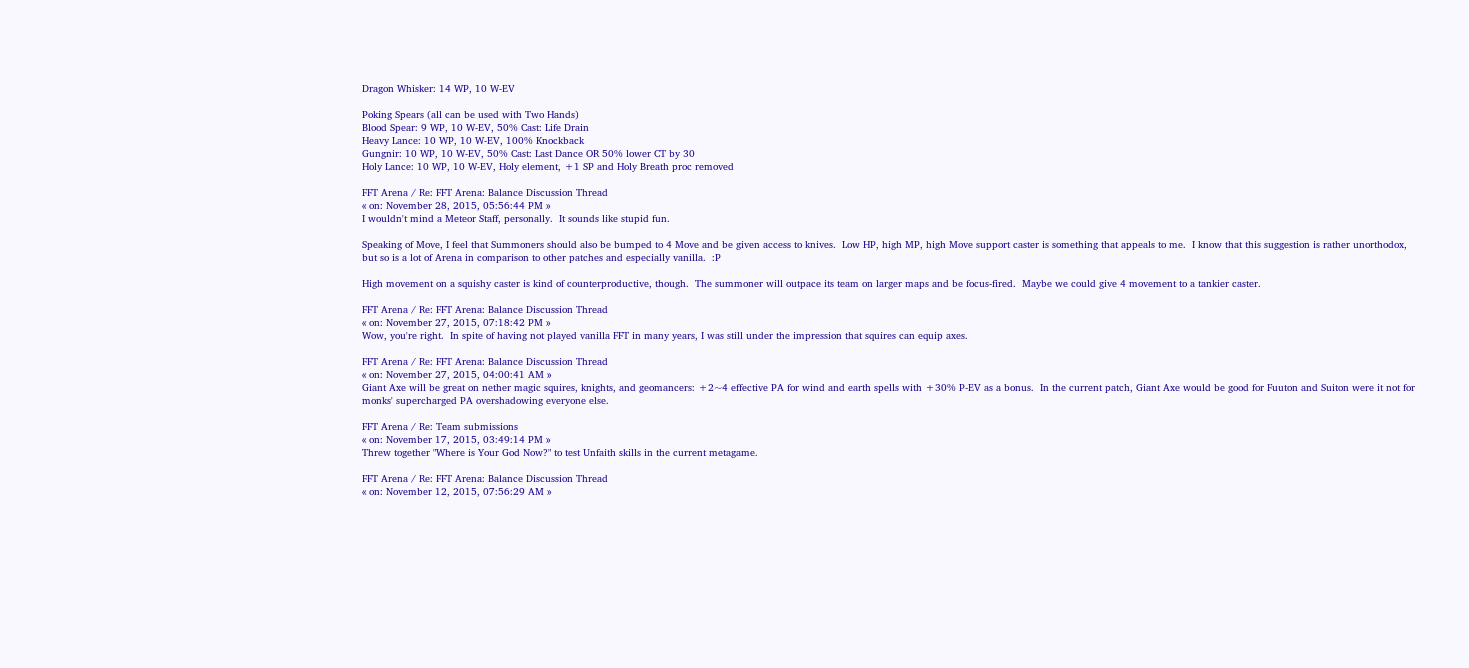Dragon Whisker: 14 WP, 10 W-EV

Poking Spears (all can be used with Two Hands)
Blood Spear: 9 WP, 10 W-EV, 50% Cast: Life Drain
Heavy Lance: 10 WP, 10 W-EV, 100% Knockback
Gungnir: 10 WP, 10 W-EV, 50% Cast: Last Dance OR 50% lower CT by 30
Holy Lance: 10 WP, 10 W-EV, Holy element, +1 SP and Holy Breath proc removed

FFT Arena / Re: FFT Arena: Balance Discussion Thread
« on: November 28, 2015, 05:56:44 PM »
I wouldn't mind a Meteor Staff, personally.  It sounds like stupid fun.

Speaking of Move, I feel that Summoners should also be bumped to 4 Move and be given access to knives.  Low HP, high MP, high Move support caster is something that appeals to me.  I know that this suggestion is rather unorthodox, but so is a lot of Arena in comparison to other patches and especially vanilla.  :P

High movement on a squishy caster is kind of counterproductive, though.  The summoner will outpace its team on larger maps and be focus-fired.  Maybe we could give 4 movement to a tankier caster.

FFT Arena / Re: FFT Arena: Balance Discussion Thread
« on: November 27, 2015, 07:18:42 PM »
Wow, you're right.  In spite of having not played vanilla FFT in many years, I was still under the impression that squires can equip axes.

FFT Arena / Re: FFT Arena: Balance Discussion Thread
« on: November 27, 2015, 04:00:41 AM »
Giant Axe will be great on nether magic squires, knights, and geomancers: +2~4 effective PA for wind and earth spells with +30% P-EV as a bonus.  In the current patch, Giant Axe would be good for Fuuton and Suiton were it not for monks' supercharged PA overshadowing everyone else.

FFT Arena / Re: Team submissions
« on: November 17, 2015, 03:49:14 PM »
Threw together "Where is Your God Now?" to test Unfaith skills in the current metagame.

FFT Arena / Re: FFT Arena: Balance Discussion Thread
« on: November 12, 2015, 07:56:29 AM »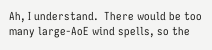Ah, I understand.  There would be too many large-AoE wind spells, so the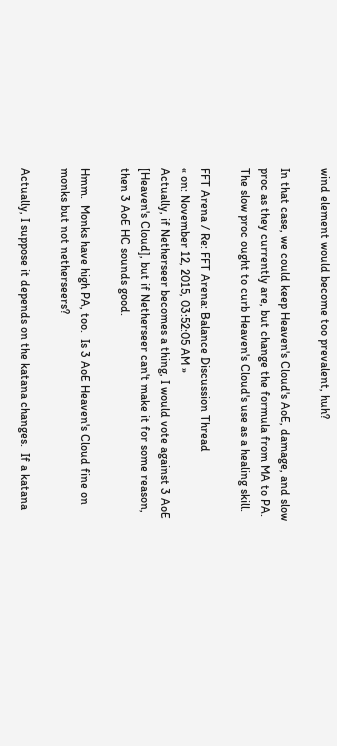wind element would become too prevalent, huh?

In that case, we could keep Heaven's Cloud's AoE, damage, and slow proc as they currently are, but change the formula from MA to PA.  The slow proc ought to curb Heaven's Cloud's use as a healing skill.

FFT Arena / Re: FFT Arena: Balance Discussion Thread
« on: November 12, 2015, 03:52:05 AM »
Actually, if Netherseer becomes a thing, I would vote against 3 AoE [Heaven's Cloud], but if Netherseer can't make it for some reason, then 3 AoE HC sounds good.

Hmm.  Monks have high PA, too.  Is 3 AoE Heaven's Cloud fine on monks but not netherseers?

Actually, I suppose it depends on the katana changes.  If a katana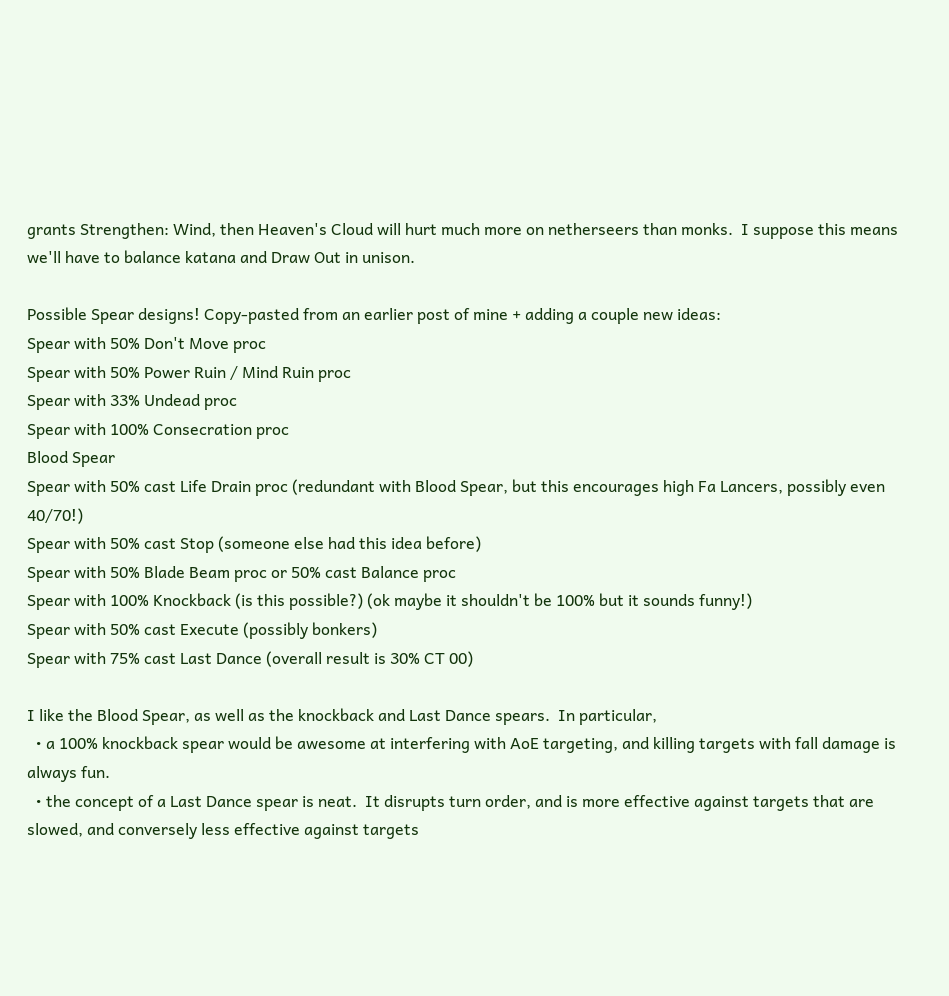grants Strengthen: Wind, then Heaven's Cloud will hurt much more on netherseers than monks.  I suppose this means we'll have to balance katana and Draw Out in unison.

Possible Spear designs! Copy-pasted from an earlier post of mine + adding a couple new ideas:
Spear with 50% Don't Move proc
Spear with 50% Power Ruin / Mind Ruin proc
Spear with 33% Undead proc
Spear with 100% Consecration proc
Blood Spear
Spear with 50% cast Life Drain proc (redundant with Blood Spear, but this encourages high Fa Lancers, possibly even 40/70!)
Spear with 50% cast Stop (someone else had this idea before)
Spear with 50% Blade Beam proc or 50% cast Balance proc
Spear with 100% Knockback (is this possible?) (ok maybe it shouldn't be 100% but it sounds funny!)
Spear with 50% cast Execute (possibly bonkers)
Spear with 75% cast Last Dance (overall result is 30% CT 00)

I like the Blood Spear, as well as the knockback and Last Dance spears.  In particular,
  • a 100% knockback spear would be awesome at interfering with AoE targeting, and killing targets with fall damage is always fun.
  • the concept of a Last Dance spear is neat.  It disrupts turn order, and is more effective against targets that are slowed, and conversely less effective against targets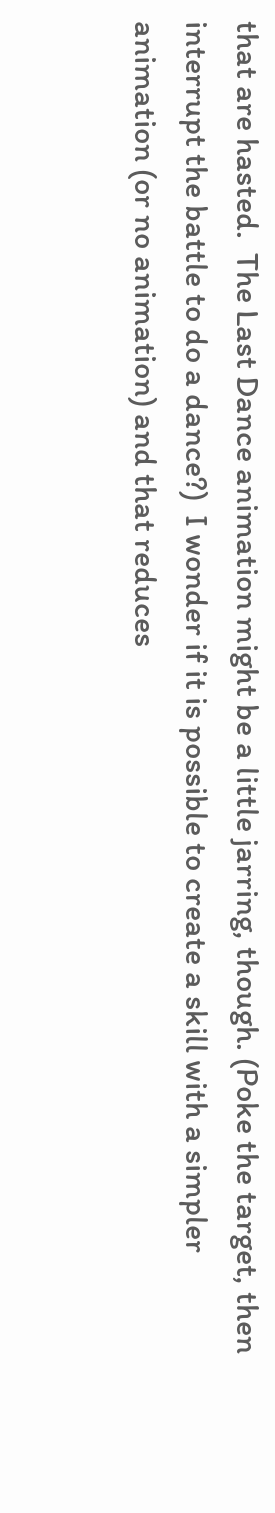that are hasted.  The Last Dance animation might be a little jarring, though. (Poke the target, then interrupt the battle to do a dance?)  I wonder if it is possible to create a skill with a simpler animation (or no animation) and that reduces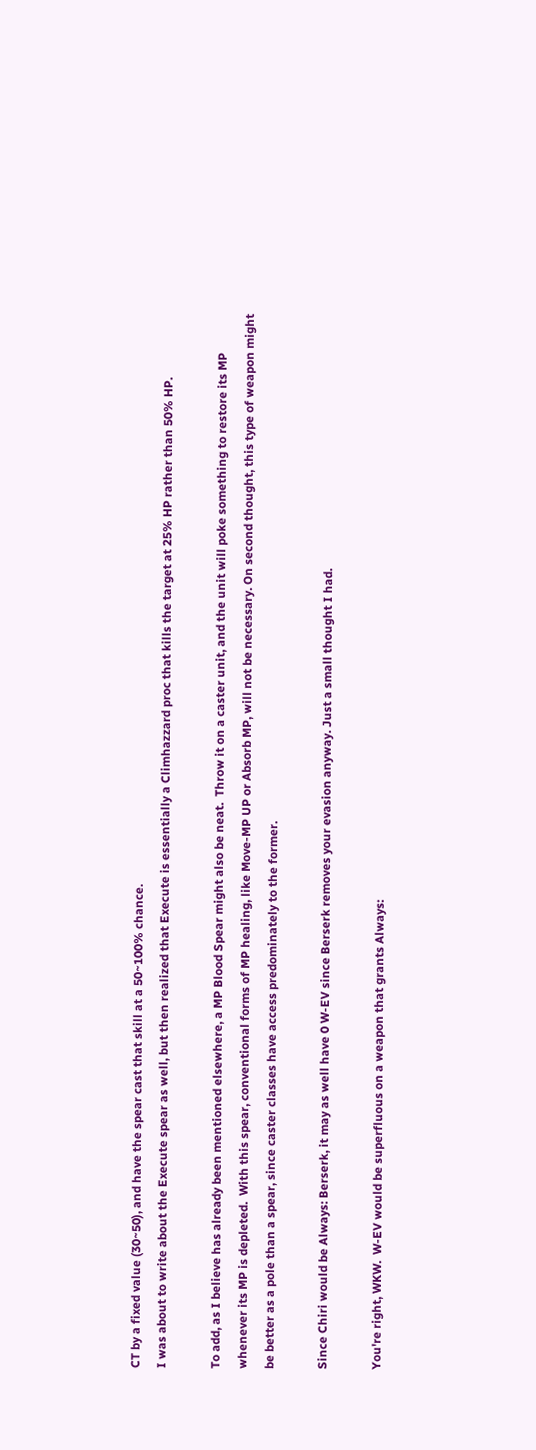CT by a fixed value (30~50), and have the spear cast that skill at a 50~100% chance.
I was about to write about the Execute spear as well, but then realized that Execute is essentially a Climhazzard proc that kills the target at 25% HP rather than 50% HP.

To add, as I believe has already been mentioned elsewhere, a MP Blood Spear might also be neat.  Throw it on a caster unit, and the unit will poke something to restore its MP whenever its MP is depleted.  With this spear, conventional forms of MP healing, like Move-MP UP or Absorb MP, will not be necessary. On second thought, this type of weapon might be better as a pole than a spear, since caster classes have access predominately to the former.

Since Chiri would be Always: Berserk, it may as well have 0 W-EV since Berserk removes your evasion anyway. Just a small thought I had.

You're right, WKW.  W-EV would be superfluous on a weapon that grants Always: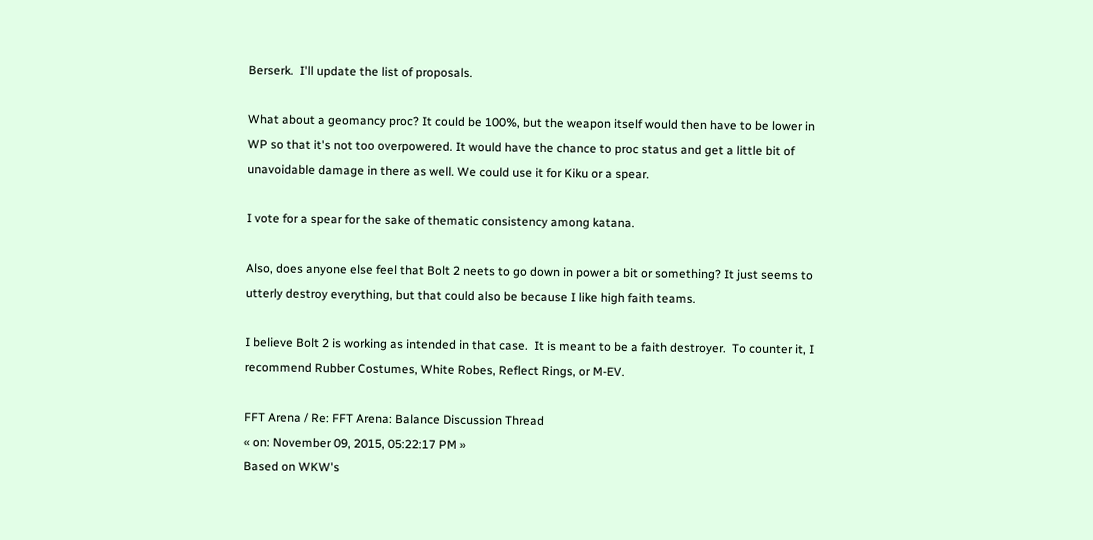Berserk.  I'll update the list of proposals.

What about a geomancy proc? It could be 100%, but the weapon itself would then have to be lower in WP so that it's not too overpowered. It would have the chance to proc status and get a little bit of unavoidable damage in there as well. We could use it for Kiku or a spear.

I vote for a spear for the sake of thematic consistency among katana.

Also, does anyone else feel that Bolt 2 neets to go down in power a bit or something? It just seems to utterly destroy everything, but that could also be because I like high faith teams.

I believe Bolt 2 is working as intended in that case.  It is meant to be a faith destroyer.  To counter it, I recommend Rubber Costumes, White Robes, Reflect Rings, or M-EV.

FFT Arena / Re: FFT Arena: Balance Discussion Thread
« on: November 09, 2015, 05:22:17 PM »
Based on WKW's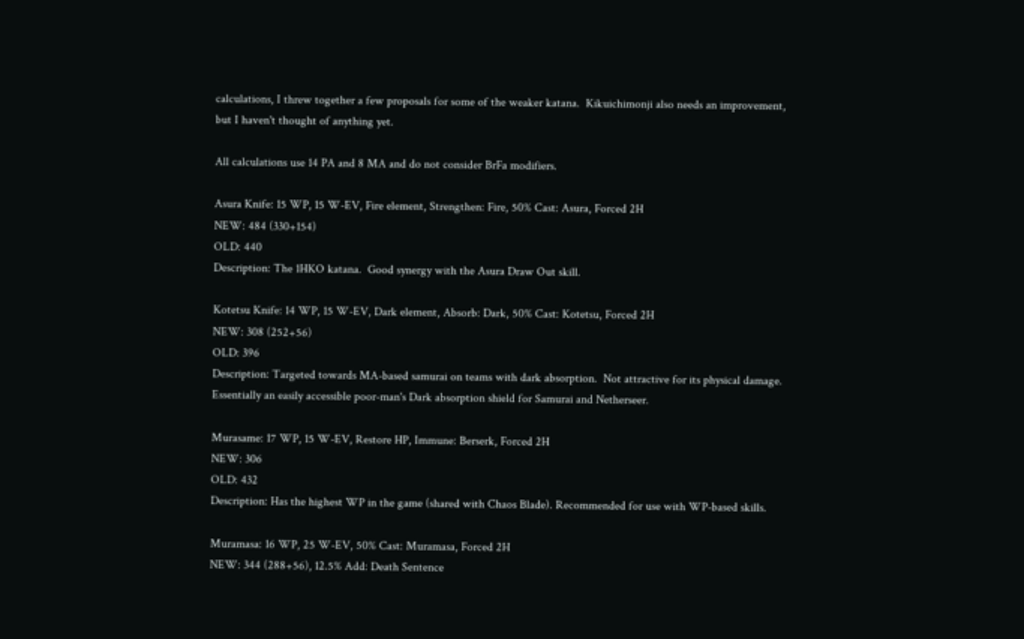calculations, I threw together a few proposals for some of the weaker katana.  Kikuichimonji also needs an improvement, but I haven't thought of anything yet.

All calculations use 14 PA and 8 MA and do not consider BrFa modifiers.

Asura Knife: 15 WP, 15 W-EV, Fire element, Strengthen: Fire, 50% Cast: Asura, Forced 2H
NEW: 484 (330+154)
OLD: 440
Description: The 1HKO katana.  Good synergy with the Asura Draw Out skill.

Kotetsu Knife: 14 WP, 15 W-EV, Dark element, Absorb: Dark, 50% Cast: Kotetsu, Forced 2H
NEW: 308 (252+56)
OLD: 396
Description: Targeted towards MA-based samurai on teams with dark absorption.  Not attractive for its physical damage.  Essentially an easily accessible poor-man's Dark absorption shield for Samurai and Netherseer.

Murasame: 17 WP, 15 W-EV, Restore HP, Immune: Berserk, Forced 2H
NEW: 306
OLD: 432
Description: Has the highest WP in the game (shared with Chaos Blade). Recommended for use with WP-based skills.

Muramasa: 16 WP, 25 W-EV, 50% Cast: Muramasa, Forced 2H
NEW: 344 (288+56), 12.5% Add: Death Sentence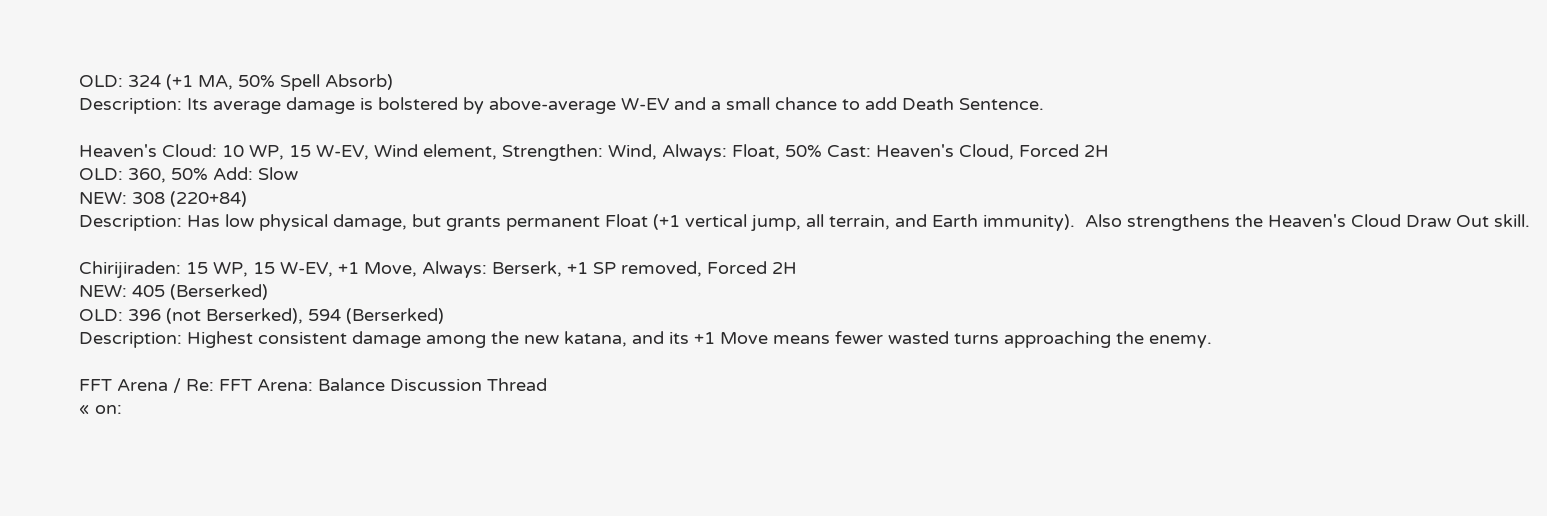OLD: 324 (+1 MA, 50% Spell Absorb)
Description: Its average damage is bolstered by above-average W-EV and a small chance to add Death Sentence.

Heaven's Cloud: 10 WP, 15 W-EV, Wind element, Strengthen: Wind, Always: Float, 50% Cast: Heaven's Cloud, Forced 2H
OLD: 360, 50% Add: Slow
NEW: 308 (220+84)
Description: Has low physical damage, but grants permanent Float (+1 vertical jump, all terrain, and Earth immunity).  Also strengthens the Heaven's Cloud Draw Out skill.

Chirijiraden: 15 WP, 15 W-EV, +1 Move, Always: Berserk, +1 SP removed, Forced 2H
NEW: 405 (Berserked)
OLD: 396 (not Berserked), 594 (Berserked)
Description: Highest consistent damage among the new katana, and its +1 Move means fewer wasted turns approaching the enemy.

FFT Arena / Re: FFT Arena: Balance Discussion Thread
« on: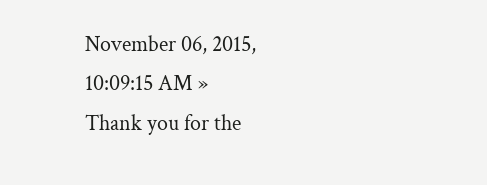November 06, 2015, 10:09:15 AM »
Thank you for the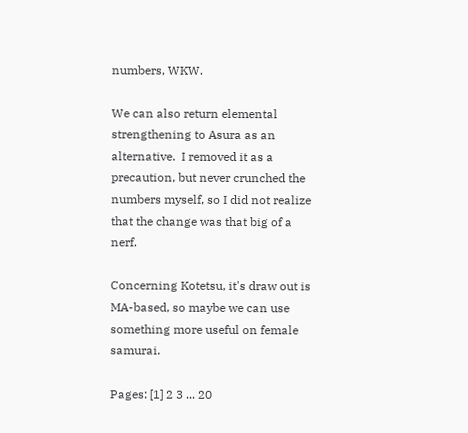numbers, WKW.

We can also return elemental strengthening to Asura as an alternative.  I removed it as a precaution, but never crunched the numbers myself, so I did not realize that the change was that big of a nerf.

Concerning Kotetsu, it's draw out is MA-based, so maybe we can use something more useful on female samurai.

Pages: [1] 2 3 ... 20